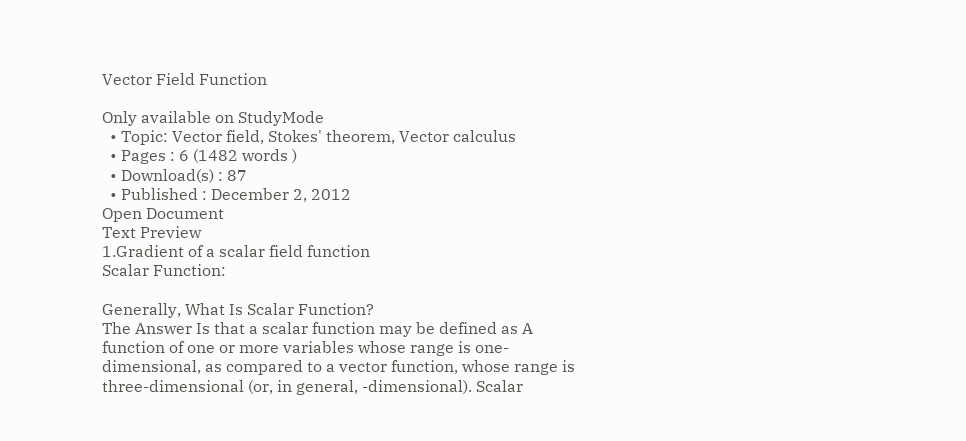Vector Field Function

Only available on StudyMode
  • Topic: Vector field, Stokes' theorem, Vector calculus
  • Pages : 6 (1482 words )
  • Download(s) : 87
  • Published : December 2, 2012
Open Document
Text Preview
1.Gradient of a scalar field function
Scalar Function:

Generally, What Is Scalar Function?
The Answer Is that a scalar function may be defined as A function of one or more variables whose range is one-dimensional, as compared to a vector function, whose range is three-dimensional (or, in general, -dimensional). Scalar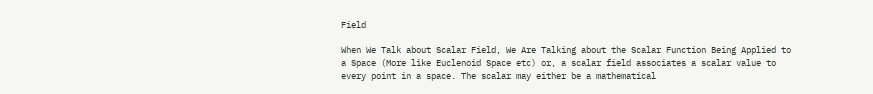Field

When We Talk about Scalar Field, We Are Talking about the Scalar Function Being Applied to a Space (More like Euclenoid Space etc) or, a scalar field associates a scalar value to every point in a space. The scalar may either be a mathematical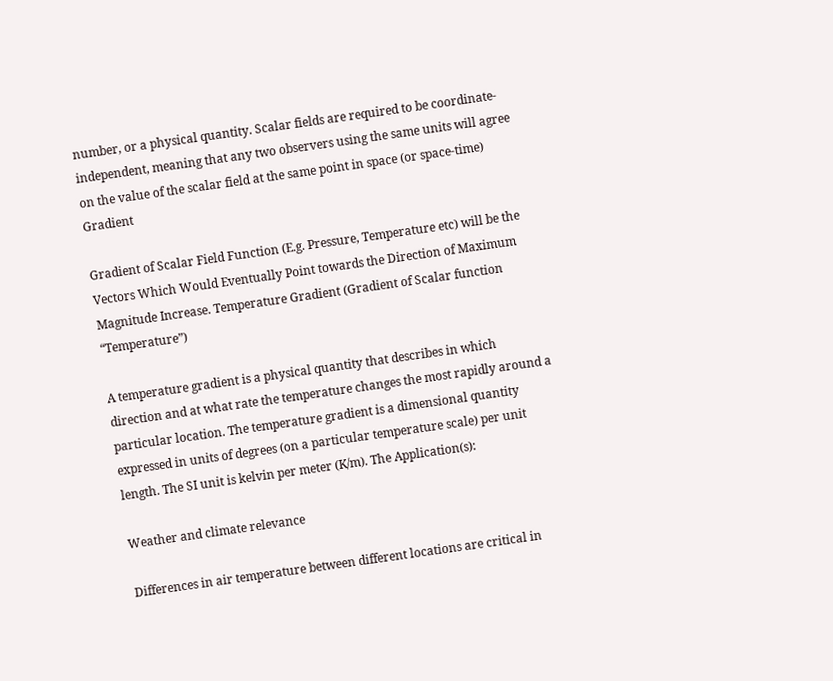number, or a physical quantity. Scalar fields are required to be coordinate-independent, meaning that any two observers using the same units will agree on the value of the scalar field at the same point in space (or space-time) Gradient

Gradient of Scalar Field Function (E.g. Pressure, Temperature etc) will be the Vectors Which Would Eventually Point towards the Direction of Maximum Magnitude Increase. Temperature Gradient (Gradient of Scalar function “Temperature”)

A temperature gradient is a physical quantity that describes in which direction and at what rate the temperature changes the most rapidly around a particular location. The temperature gradient is a dimensional quantity expressed in units of degrees (on a particular temperature scale) per unit length. The SI unit is kelvin per meter (K/m). The Application(s):

Weather and climate relevance

Differences in air temperature between different locations are critical in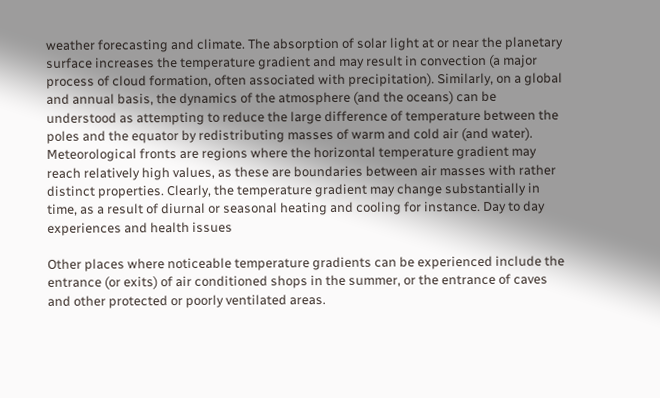weather forecasting and climate. The absorption of solar light at or near the planetary surface increases the temperature gradient and may result in convection (a major process of cloud formation, often associated with precipitation). Similarly, on a global and annual basis, the dynamics of the atmosphere (and the oceans) can be understood as attempting to reduce the large difference of temperature between the poles and the equator by redistributing masses of warm and cold air (and water). Meteorological fronts are regions where the horizontal temperature gradient may reach relatively high values, as these are boundaries between air masses with rather distinct properties. Clearly, the temperature gradient may change substantially in time, as a result of diurnal or seasonal heating and cooling for instance. Day to day experiences and health issues

Other places where noticeable temperature gradients can be experienced include the entrance (or exits) of air conditioned shops in the summer, or the entrance of caves and other protected or poorly ventilated areas.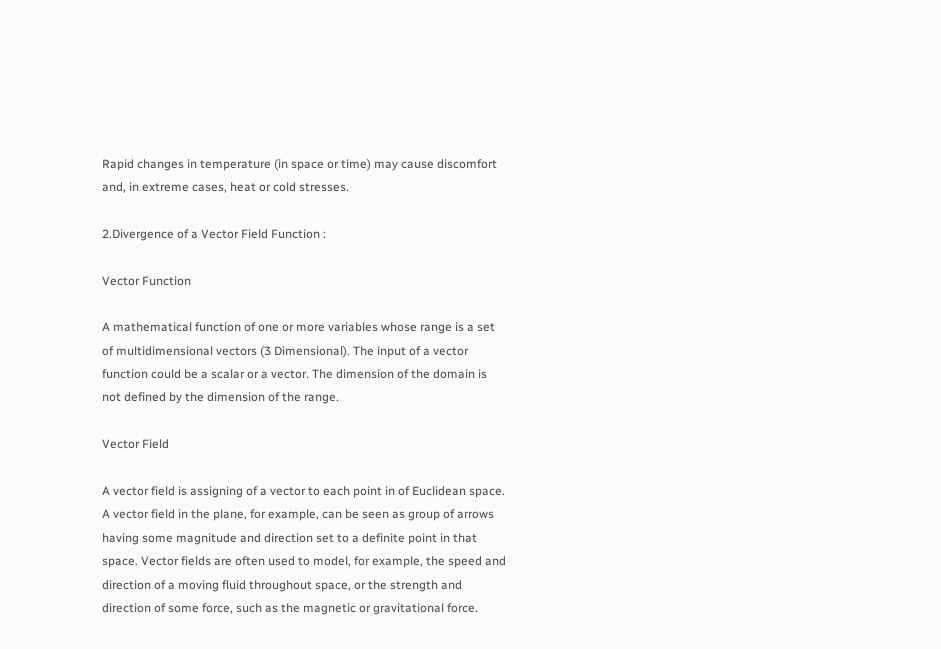Rapid changes in temperature (in space or time) may cause discomfort and, in extreme cases, heat or cold stresses.

2.Divergence of a Vector Field Function :

Vector Function

A mathematical function of one or more variables whose range is a set of multidimensional vectors (3 Dimensional). The input of a vector function could be a scalar or a vector. The dimension of the domain is not defined by the dimension of the range.

Vector Field

A vector field is assigning of a vector to each point in of Euclidean space. A vector field in the plane, for example, can be seen as group of arrows having some magnitude and direction set to a definite point in that space. Vector fields are often used to model, for example, the speed and direction of a moving fluid throughout space, or the strength and direction of some force, such as the magnetic or gravitational force.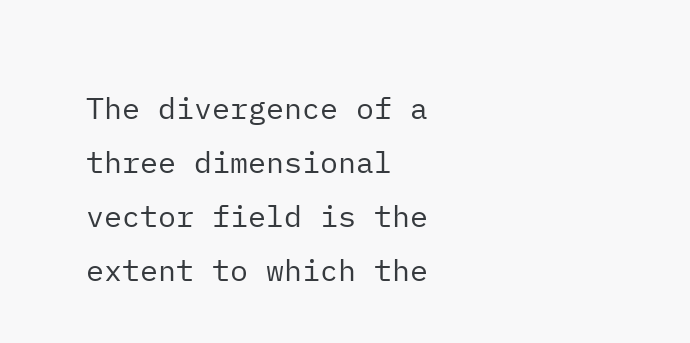The divergence of a three dimensional vector field is the extent to which the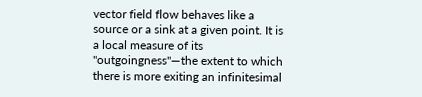vector field flow behaves like a source or a sink at a given point. It is a local measure of its "outgoingness"—the extent to which there is more exiting an infinitesimal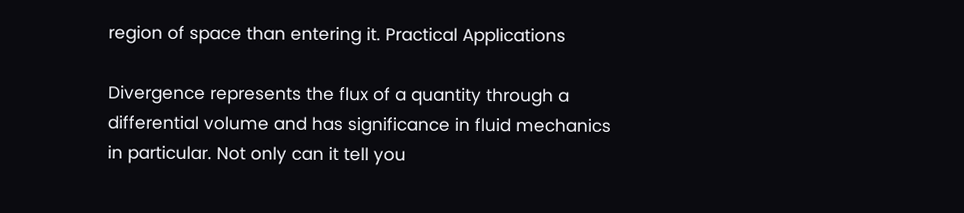region of space than entering it. Practical Applications

Divergence represents the flux of a quantity through a differential volume and has significance in fluid mechanics in particular. Not only can it tell you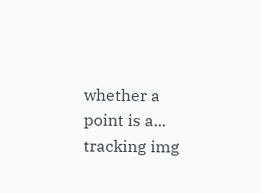whether a point is a...
tracking img